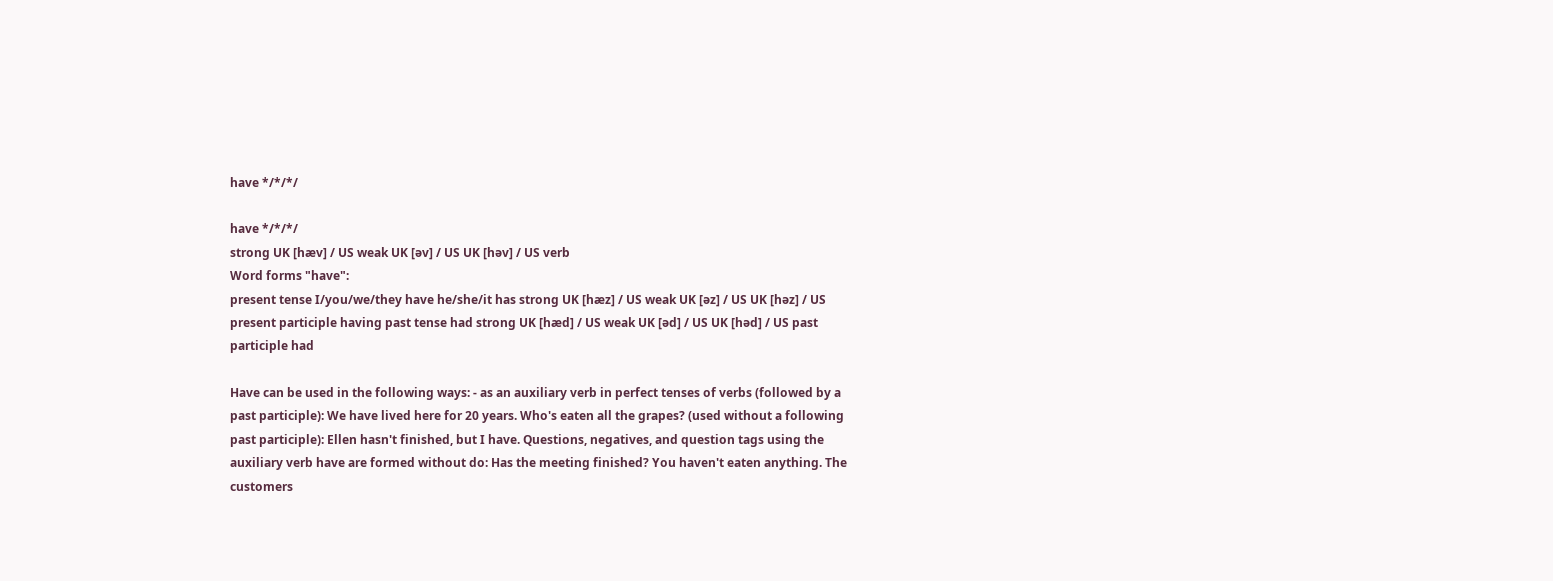have */*/*/

have */*/*/
strong UK [hæv] / US weak UK [əv] / US UK [həv] / US verb
Word forms "have":
present tense I/you/we/they have he/she/it has strong UK [hæz] / US weak UK [əz] / US UK [həz] / US present participle having past tense had strong UK [hæd] / US weak UK [əd] / US UK [həd] / US past participle had

Have can be used in the following ways: - as an auxiliary verb in perfect tenses of verbs (followed by a past participle): We have lived here for 20 years. Who's eaten all the grapes? (used without a following past participle): Ellen hasn't finished, but I have. Questions, negatives, and question tags using the auxiliary verb have are formed without do: Has the meeting finished? You haven't eaten anything. The customers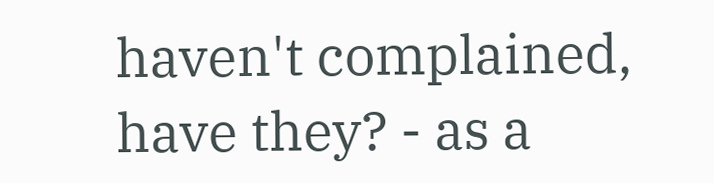haven't complained, have they? - as a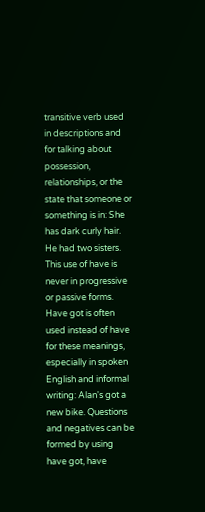transitive verb used in descriptions and for talking about possession, relationships, or the state that someone or something is in: She has dark curly hair. He had two sisters. This use of have is never in progressive or passive forms. Have got is often used instead of have for these meanings, especially in spoken English and informal writing: Alan's got a new bike. Questions and negatives can be formed by using have got, have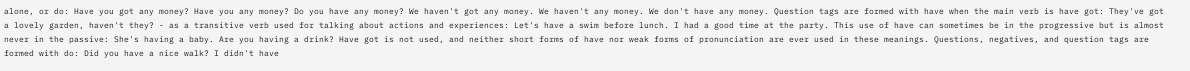alone, or do: Have you got any money? Have you any money? Do you have any money? We haven't got any money. We haven't any money. We don't have any money. Question tags are formed with have when the main verb is have got: They've got a lovely garden, haven't they? - as a transitive verb used for talking about actions and experiences: Let's have a swim before lunch. I had a good time at the party. This use of have can sometimes be in the progressive but is almost never in the passive: She's having a baby. Are you having a drink? Have got is not used, and neither short forms of have nor weak forms of pronunciation are ever used in these meanings. Questions, negatives, and question tags are formed with do: Did you have a nice walk? I didn't have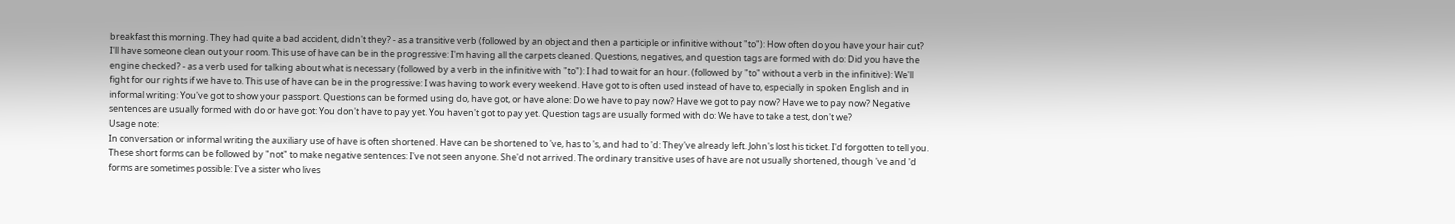breakfast this morning. They had quite a bad accident, didn't they? - as a transitive verb (followed by an object and then a participle or infinitive without "to"): How often do you have your hair cut? I'll have someone clean out your room. This use of have can be in the progressive: I'm having all the carpets cleaned. Questions, negatives, and question tags are formed with do: Did you have the engine checked? - as a verb used for talking about what is necessary (followed by a verb in the infinitive with "to"): I had to wait for an hour. (followed by "to" without a verb in the infinitive): We'll fight for our rights if we have to. This use of have can be in the progressive: I was having to work every weekend. Have got to is often used instead of have to, especially in spoken English and in informal writing: You've got to show your passport. Questions can be formed using do, have got, or have alone: Do we have to pay now? Have we got to pay now? Have we to pay now? Negative sentences are usually formed with do or have got: You don't have to pay yet. You haven't got to pay yet. Question tags are usually formed with do: We have to take a test, don't we?
Usage note:
In conversation or informal writing the auxiliary use of have is often shortened. Have can be shortened to 've, has to 's, and had to 'd: They've already left. John's lost his ticket. I'd forgotten to tell you. These short forms can be followed by "not" to make negative sentences: I've not seen anyone. She'd not arrived. The ordinary transitive uses of have are not usually shortened, though 've and 'd forms are sometimes possible: I've a sister who lives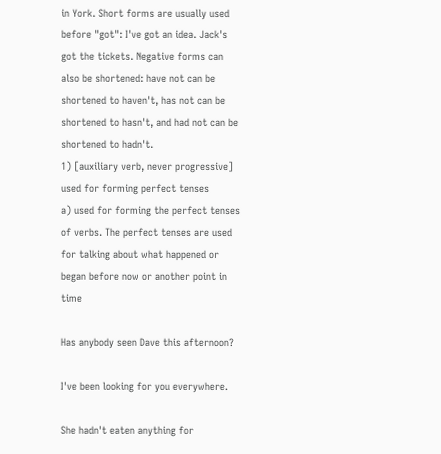in York. Short forms are usually used before "got": I've got an idea. Jack's got the tickets. Negative forms can also be shortened: have not can be shortened to haven't, has not can be shortened to hasn't, and had not can be shortened to hadn't.
1) [auxiliary verb, never progressive] used for forming perfect tenses
a) used for forming the perfect tenses of verbs. The perfect tenses are used for talking about what happened or began before now or another point in time

Has anybody seen Dave this afternoon?

I've been looking for you everywhere.

She hadn't eaten anything for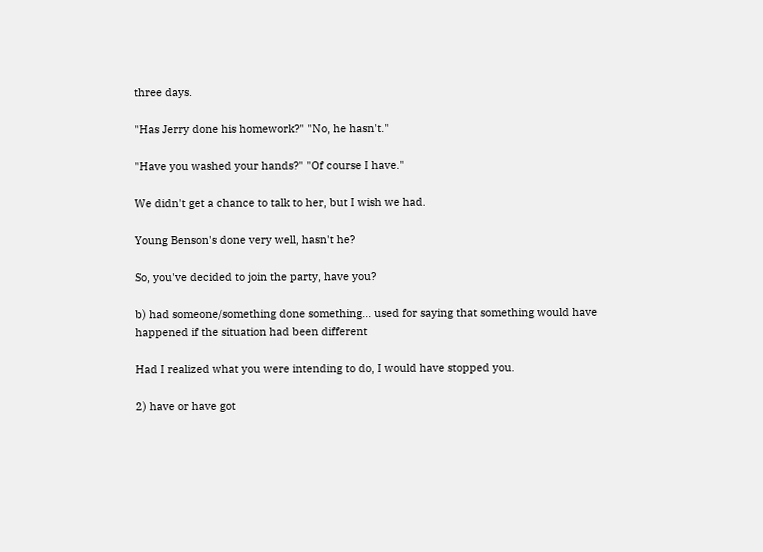three days.

"Has Jerry done his homework?" "No, he hasn't."

"Have you washed your hands?" "Of course I have."

We didn't get a chance to talk to her, but I wish we had.

Young Benson's done very well, hasn't he?

So, you've decided to join the party, have you?

b) had someone/something done something... used for saying that something would have happened if the situation had been different

Had I realized what you were intending to do, I would have stopped you.

2) have or have got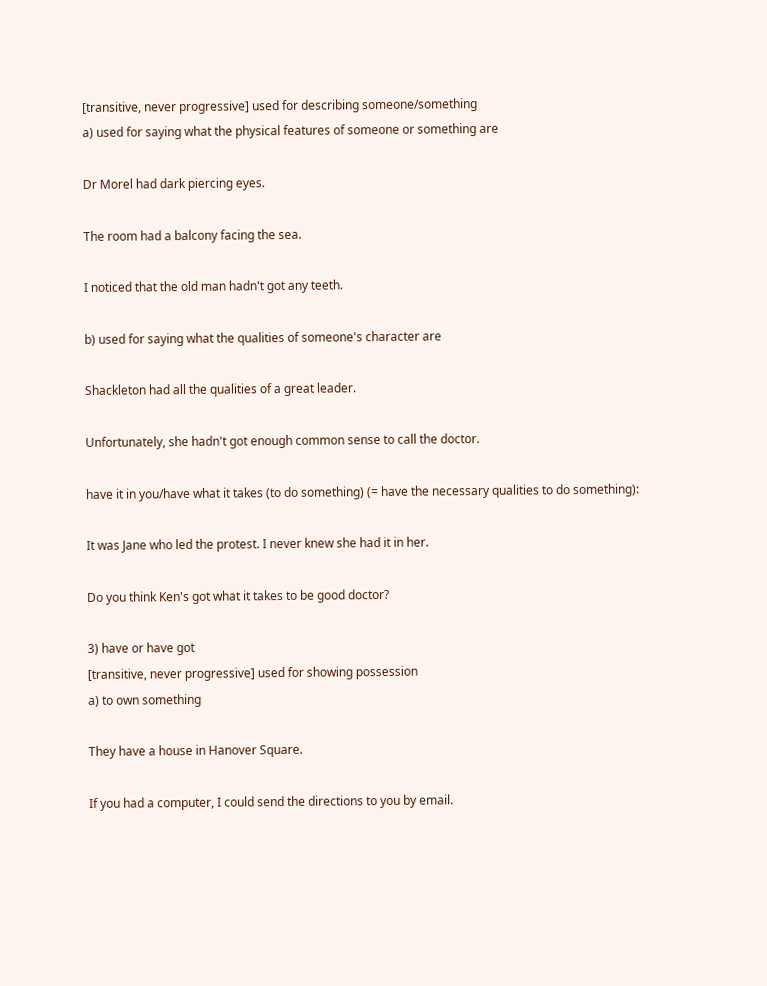[transitive, never progressive] used for describing someone/something
a) used for saying what the physical features of someone or something are

Dr Morel had dark piercing eyes.

The room had a balcony facing the sea.

I noticed that the old man hadn't got any teeth.

b) used for saying what the qualities of someone's character are

Shackleton had all the qualities of a great leader.

Unfortunately, she hadn't got enough common sense to call the doctor.

have it in you/have what it takes (to do something) (= have the necessary qualities to do something):

It was Jane who led the protest. I never knew she had it in her.

Do you think Ken's got what it takes to be good doctor?

3) have or have got
[transitive, never progressive] used for showing possession
a) to own something

They have a house in Hanover Square.

If you had a computer, I could send the directions to you by email.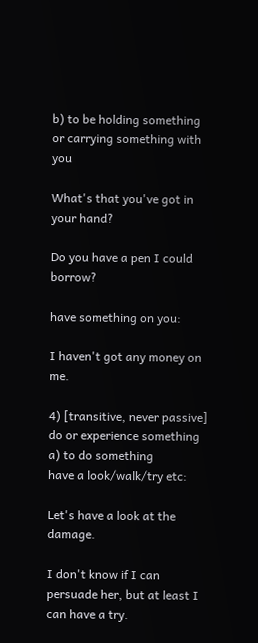b) to be holding something or carrying something with you

What's that you've got in your hand?

Do you have a pen I could borrow?

have something on you:

I haven't got any money on me.

4) [transitive, never passive] do or experience something
a) to do something
have a look/walk/try etc:

Let's have a look at the damage.

I don't know if I can persuade her, but at least I can have a try.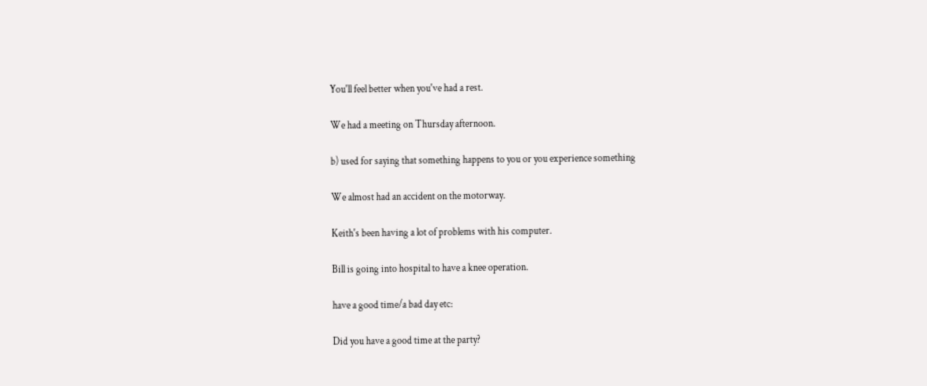You'll feel better when you've had a rest.

We had a meeting on Thursday afternoon.

b) used for saying that something happens to you or you experience something

We almost had an accident on the motorway.

Keith's been having a lot of problems with his computer.

Bill is going into hospital to have a knee operation.

have a good time/a bad day etc:

Did you have a good time at the party?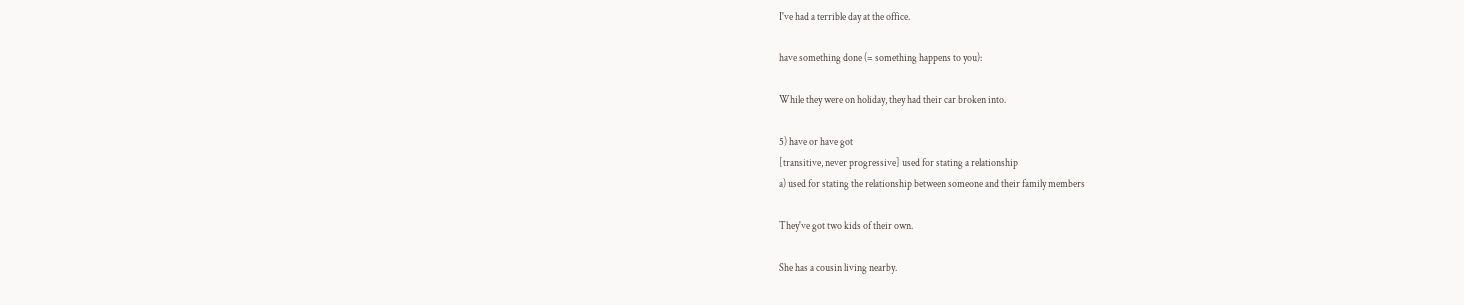I've had a terrible day at the office.

have something done (= something happens to you):

While they were on holiday, they had their car broken into.

5) have or have got
[transitive, never progressive] used for stating a relationship
a) used for stating the relationship between someone and their family members

They've got two kids of their own.

She has a cousin living nearby.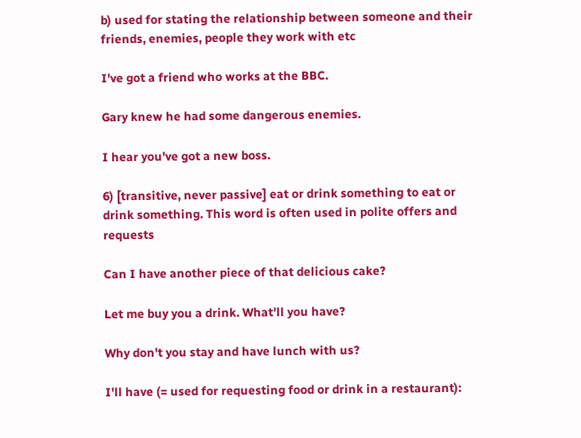b) used for stating the relationship between someone and their friends, enemies, people they work with etc

I've got a friend who works at the BBC.

Gary knew he had some dangerous enemies.

I hear you've got a new boss.

6) [transitive, never passive] eat or drink something to eat or drink something. This word is often used in polite offers and requests

Can I have another piece of that delicious cake?

Let me buy you a drink. What'll you have?

Why don't you stay and have lunch with us?

I'll have (= used for requesting food or drink in a restaurant):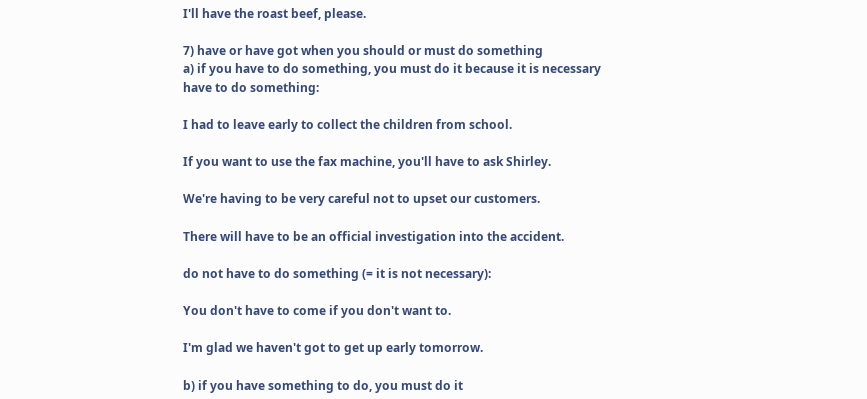I'll have the roast beef, please.

7) have or have got when you should or must do something
a) if you have to do something, you must do it because it is necessary
have to do something:

I had to leave early to collect the children from school.

If you want to use the fax machine, you'll have to ask Shirley.

We're having to be very careful not to upset our customers.

There will have to be an official investigation into the accident.

do not have to do something (= it is not necessary):

You don't have to come if you don't want to.

I'm glad we haven't got to get up early tomorrow.

b) if you have something to do, you must do it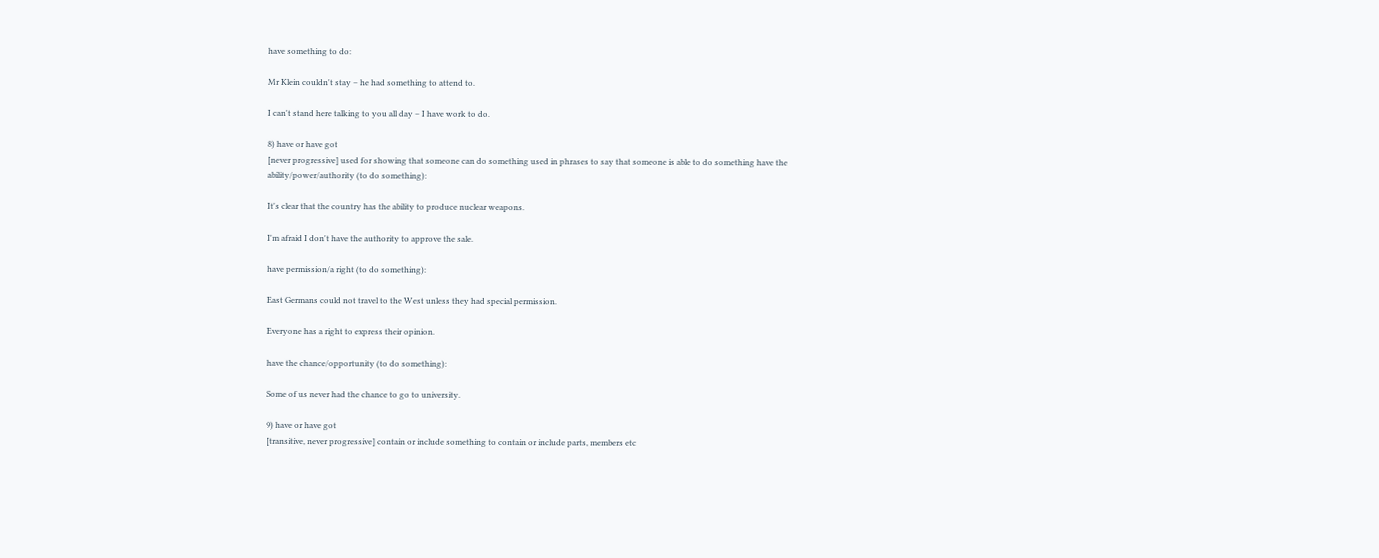have something to do:

Mr Klein couldn't stay – he had something to attend to.

I can't stand here talking to you all day – I have work to do.

8) have or have got
[never progressive] used for showing that someone can do something used in phrases to say that someone is able to do something have the ability/power/authority (to do something):

It's clear that the country has the ability to produce nuclear weapons.

I'm afraid I don't have the authority to approve the sale.

have permission/a right (to do something):

East Germans could not travel to the West unless they had special permission.

Everyone has a right to express their opinion.

have the chance/opportunity (to do something):

Some of us never had the chance to go to university.

9) have or have got
[transitive, never progressive] contain or include something to contain or include parts, members etc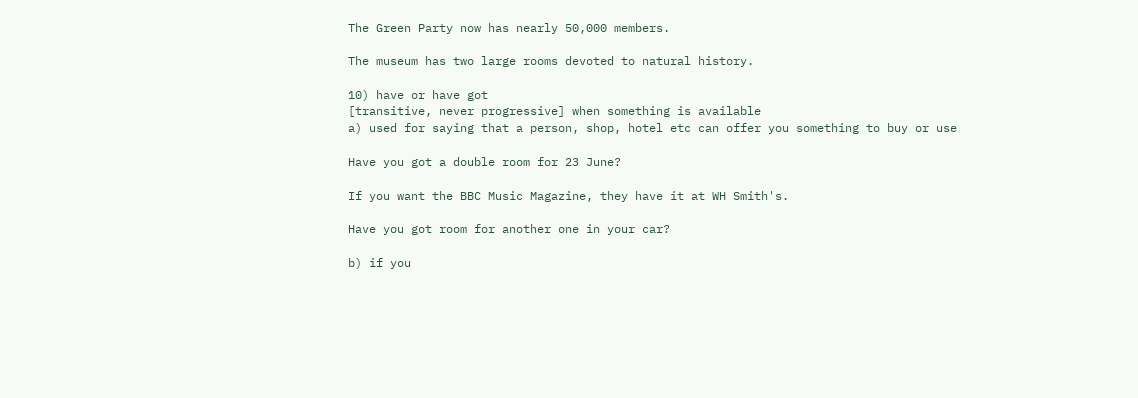The Green Party now has nearly 50,000 members.

The museum has two large rooms devoted to natural history.

10) have or have got
[transitive, never progressive] when something is available
a) used for saying that a person, shop, hotel etc can offer you something to buy or use

Have you got a double room for 23 June?

If you want the BBC Music Magazine, they have it at WH Smith's.

Have you got room for another one in your car?

b) if you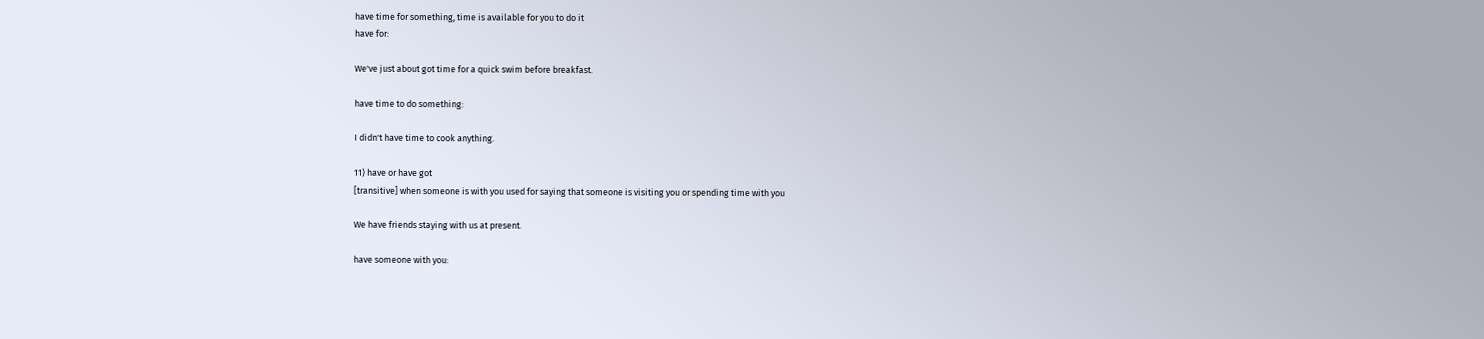have time for something, time is available for you to do it
have for:

We've just about got time for a quick swim before breakfast.

have time to do something:

I didn't have time to cook anything.

11) have or have got
[transitive] when someone is with you used for saying that someone is visiting you or spending time with you

We have friends staying with us at present.

have someone with you: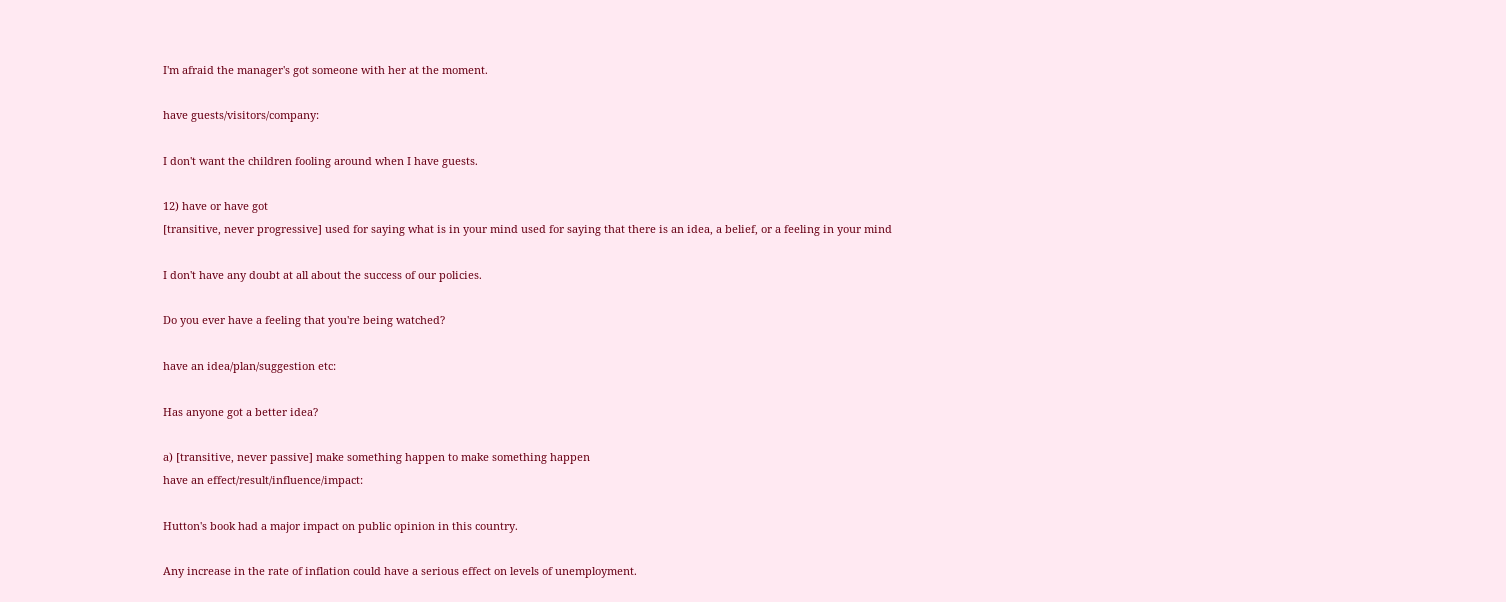I'm afraid the manager's got someone with her at the moment.

have guests/visitors/company:

I don't want the children fooling around when I have guests.

12) have or have got
[transitive, never progressive] used for saying what is in your mind used for saying that there is an idea, a belief, or a feeling in your mind

I don't have any doubt at all about the success of our policies.

Do you ever have a feeling that you're being watched?

have an idea/plan/suggestion etc:

Has anyone got a better idea?

a) [transitive, never passive] make something happen to make something happen
have an effect/result/influence/impact:

Hutton's book had a major impact on public opinion in this country.

Any increase in the rate of inflation could have a serious effect on levels of unemployment.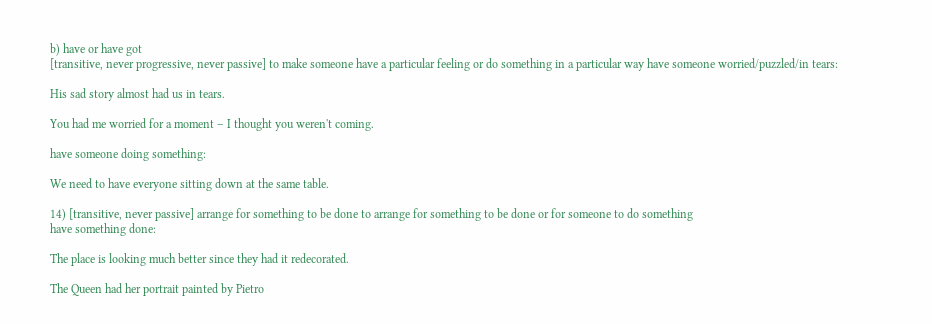b) have or have got
[transitive, never progressive, never passive] to make someone have a particular feeling or do something in a particular way have someone worried/puzzled/in tears:

His sad story almost had us in tears.

You had me worried for a moment – I thought you weren't coming.

have someone doing something:

We need to have everyone sitting down at the same table.

14) [transitive, never passive] arrange for something to be done to arrange for something to be done or for someone to do something
have something done:

The place is looking much better since they had it redecorated.

The Queen had her portrait painted by Pietro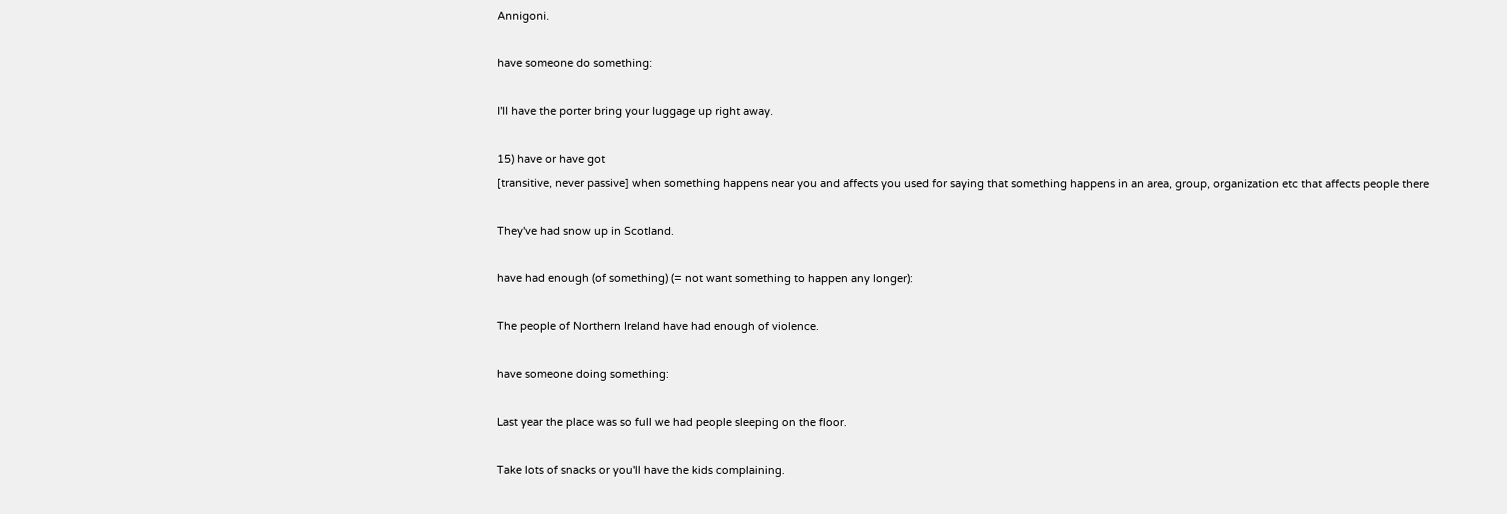Annigoni.

have someone do something:

I'll have the porter bring your luggage up right away.

15) have or have got
[transitive, never passive] when something happens near you and affects you used for saying that something happens in an area, group, organization etc that affects people there

They've had snow up in Scotland.

have had enough (of something) (= not want something to happen any longer):

The people of Northern Ireland have had enough of violence.

have someone doing something:

Last year the place was so full we had people sleeping on the floor.

Take lots of snacks or you'll have the kids complaining.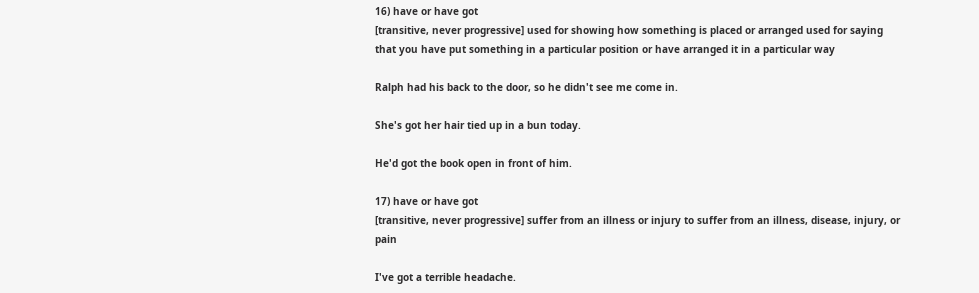16) have or have got
[transitive, never progressive] used for showing how something is placed or arranged used for saying that you have put something in a particular position or have arranged it in a particular way

Ralph had his back to the door, so he didn't see me come in.

She's got her hair tied up in a bun today.

He'd got the book open in front of him.

17) have or have got
[transitive, never progressive] suffer from an illness or injury to suffer from an illness, disease, injury, or pain

I've got a terrible headache.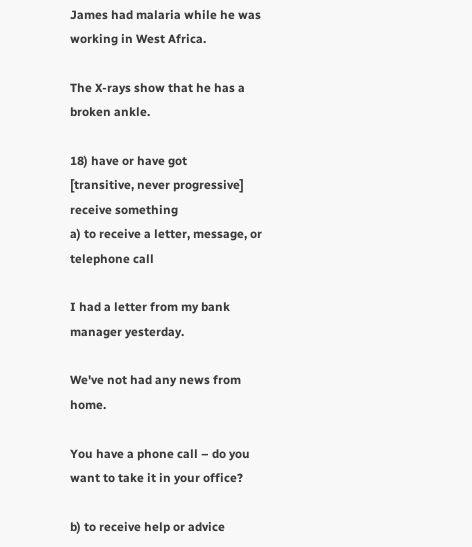James had malaria while he was working in West Africa.

The X-rays show that he has a broken ankle.

18) have or have got
[transitive, never progressive] receive something
a) to receive a letter, message, or telephone call

I had a letter from my bank manager yesterday.

We've not had any news from home.

You have a phone call – do you want to take it in your office?

b) to receive help or advice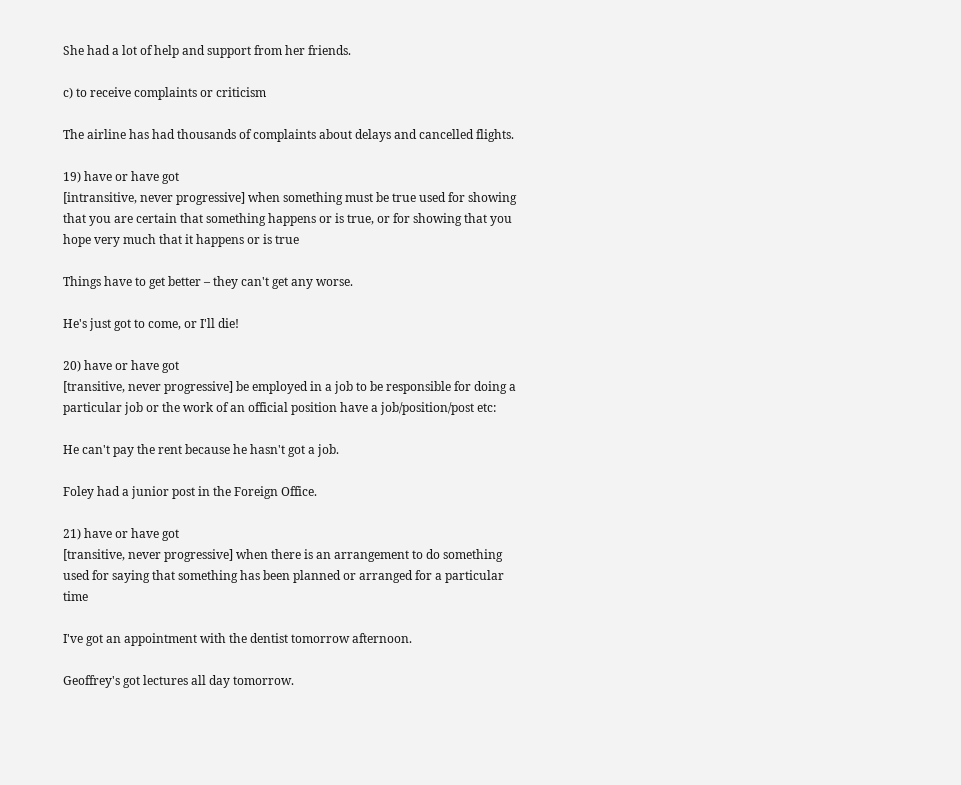She had a lot of help and support from her friends.

c) to receive complaints or criticism

The airline has had thousands of complaints about delays and cancelled flights.

19) have or have got
[intransitive, never progressive] when something must be true used for showing that you are certain that something happens or is true, or for showing that you hope very much that it happens or is true

Things have to get better – they can't get any worse.

He's just got to come, or I'll die!

20) have or have got
[transitive, never progressive] be employed in a job to be responsible for doing a particular job or the work of an official position have a job/position/post etc:

He can't pay the rent because he hasn't got a job.

Foley had a junior post in the Foreign Office.

21) have or have got
[transitive, never progressive] when there is an arrangement to do something used for saying that something has been planned or arranged for a particular time

I've got an appointment with the dentist tomorrow afternoon.

Geoffrey's got lectures all day tomorrow.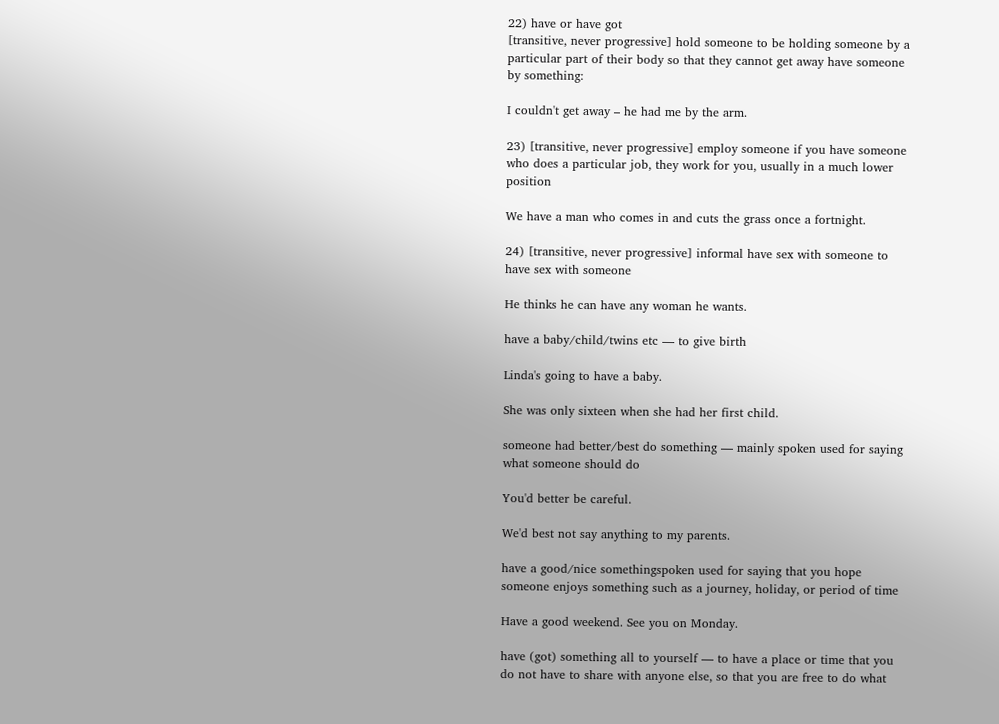22) have or have got
[transitive, never progressive] hold someone to be holding someone by a particular part of their body so that they cannot get away have someone by something:

I couldn't get away – he had me by the arm.

23) [transitive, never progressive] employ someone if you have someone who does a particular job, they work for you, usually in a much lower position

We have a man who comes in and cuts the grass once a fortnight.

24) [transitive, never progressive] informal have sex with someone to have sex with someone

He thinks he can have any woman he wants.

have a baby/child/twins etc — to give birth

Linda's going to have a baby.

She was only sixteen when she had her first child.

someone had better/best do something — mainly spoken used for saying what someone should do

You'd better be careful.

We'd best not say anything to my parents.

have a good/nice somethingspoken used for saying that you hope someone enjoys something such as a journey, holiday, or period of time

Have a good weekend. See you on Monday.

have (got) something all to yourself — to have a place or time that you do not have to share with anyone else, so that you are free to do what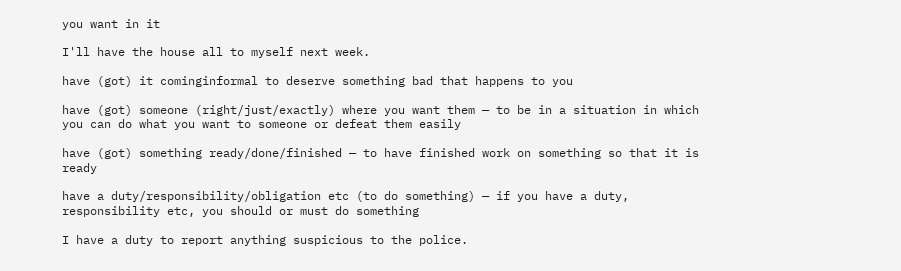you want in it

I'll have the house all to myself next week.

have (got) it cominginformal to deserve something bad that happens to you

have (got) someone (right/just/exactly) where you want them — to be in a situation in which you can do what you want to someone or defeat them easily

have (got) something ready/done/finished — to have finished work on something so that it is ready

have a duty/responsibility/obligation etc (to do something) — if you have a duty, responsibility etc, you should or must do something

I have a duty to report anything suspicious to the police.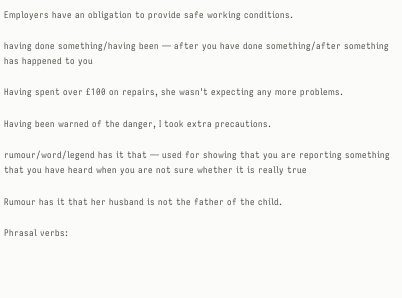Employers have an obligation to provide safe working conditions.

having done something/having been — after you have done something/after something has happened to you

Having spent over £100 on repairs, she wasn't expecting any more problems.

Having been warned of the danger, I took extra precautions.

rumour/word/legend has it that — used for showing that you are reporting something that you have heard when you are not sure whether it is really true

Rumour has it that her husband is not the father of the child.

Phrasal verbs: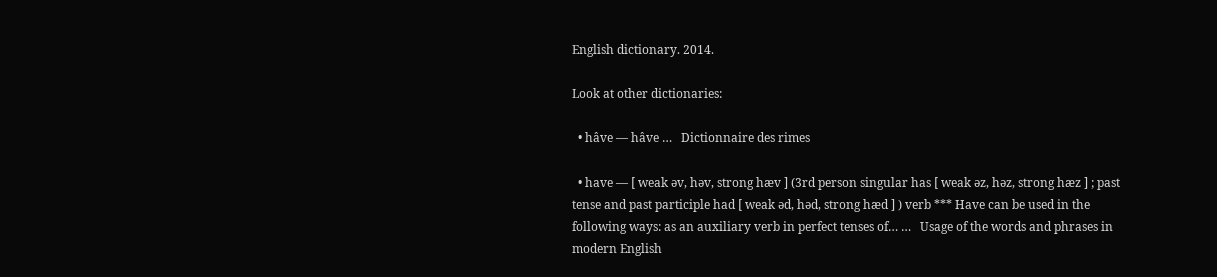English dictionary. 2014.

Look at other dictionaries:

  • hâve — hâve …   Dictionnaire des rimes

  • have — [ weak əv, həv, strong hæv ] (3rd person singular has [ weak əz, həz, strong hæz ] ; past tense and past participle had [ weak əd, həd, strong hæd ] ) verb *** Have can be used in the following ways: as an auxiliary verb in perfect tenses of… …   Usage of the words and phrases in modern English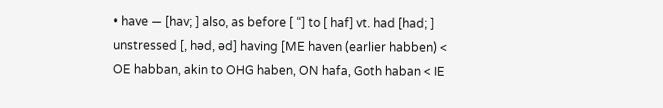• have — [hav; ] also, as before [ “] to [ haf] vt. had [had; ] unstressed [, həd, əd] having [ME haven (earlier habben) < OE habban, akin to OHG haben, ON hafa, Goth haban < IE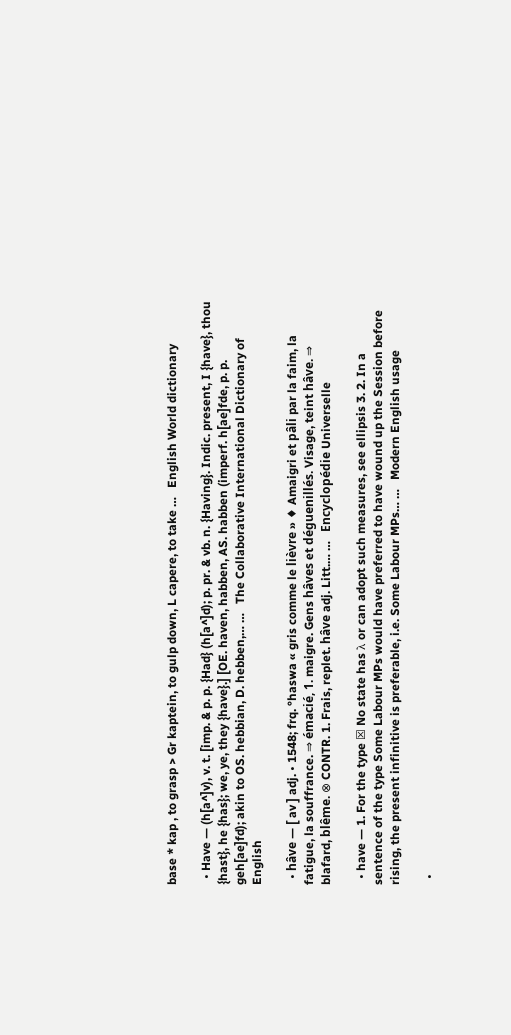base * kap , to grasp > Gr kaptein, to gulp down, L capere, to take …   English World dictionary

  • Have — (h[a^]v), v. t. [imp. & p. p. {Had} (h[a^]d); p. pr. & vb. n. {Having}. Indic. present, I {have}, thou {hast}, he {has}; we, ye, they {have}.] [OE. haven, habben, AS. habben (imperf. h[ae]fde, p. p. geh[ae]fd); akin to OS. hebbian, D. hebben,… …   The Collaborative International Dictionary of English

  • hâve — [ av ] adj. • 1548; frq. °haswa « gris comme le lièvre » ♦ Amaigri et pâli par la faim, la fatigue, la souffrance. ⇒ émacié, 1. maigre. Gens hâves et déguenillés. Visage, teint hâve. ⇒ blafard, blême. ⊗ CONTR. 1. Frais, replet. hâve adj. Litt.… …   Encyclopédie Universelle

  • have — 1. For the type ☒ No state has λ or can adopt such measures, see ellipsis 3. 2. In a sentence of the type Some Labour MPs would have preferred to have wound up the Session before rising, the present infinitive is preferable, i.e. Some Labour MPs… …   Modern English usage

  •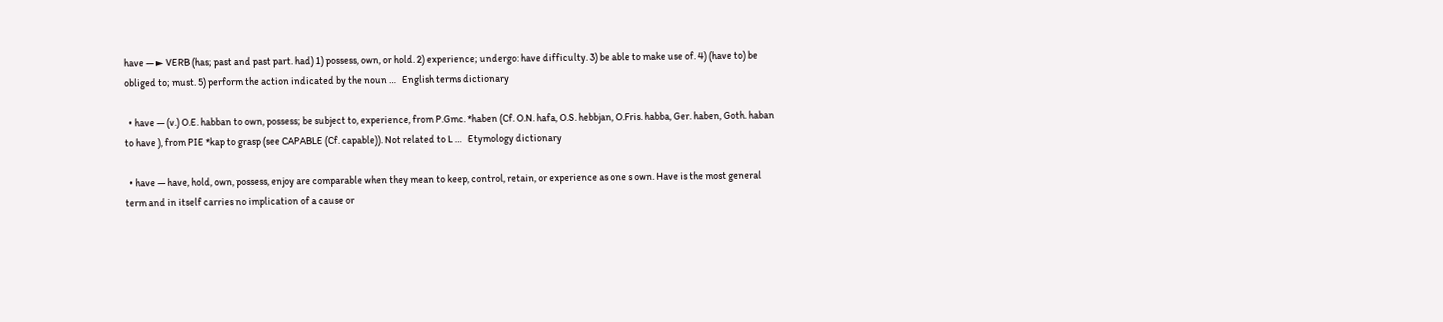have — ► VERB (has; past and past part. had) 1) possess, own, or hold. 2) experience; undergo: have difficulty. 3) be able to make use of. 4) (have to) be obliged to; must. 5) perform the action indicated by the noun …   English terms dictionary

  • have — (v.) O.E. habban to own, possess; be subject to, experience, from P.Gmc. *haben (Cf. O.N. hafa, O.S. hebbjan, O.Fris. habba, Ger. haben, Goth. haban to have ), from PIE *kap to grasp (see CAPABLE (Cf. capable)). Not related to L …   Etymology dictionary

  • have — have, hold, own, possess, enjoy are comparable when they mean to keep, control, retain, or experience as one s own. Have is the most general term and in itself carries no implication of a cause or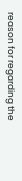reason for regarding the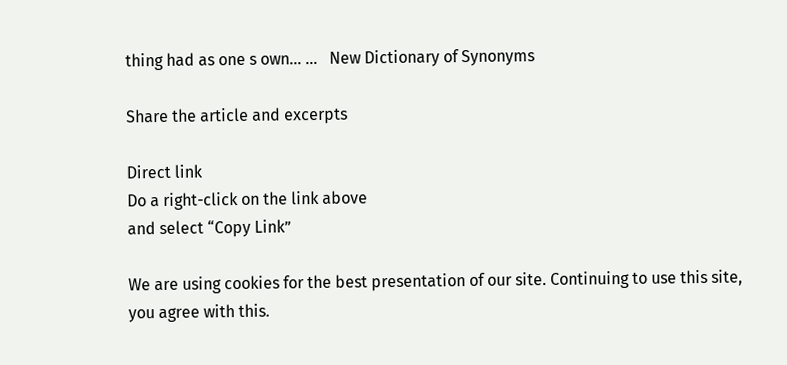thing had as one s own… …   New Dictionary of Synonyms

Share the article and excerpts

Direct link
Do a right-click on the link above
and select “Copy Link”

We are using cookies for the best presentation of our site. Continuing to use this site, you agree with this.